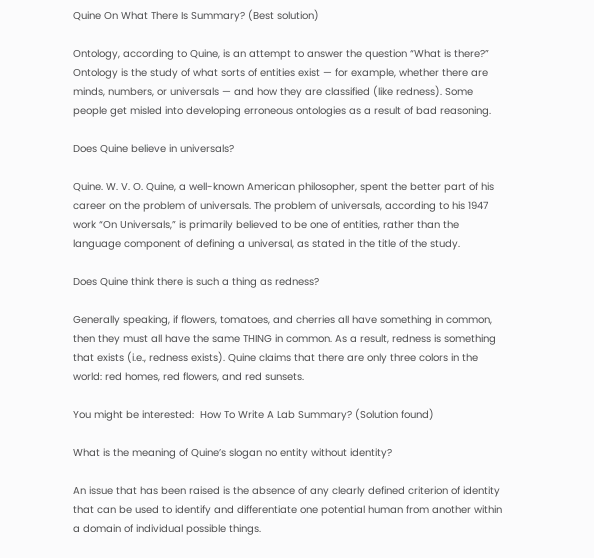Quine On What There Is Summary? (Best solution)

Ontology, according to Quine, is an attempt to answer the question “What is there?” Ontology is the study of what sorts of entities exist — for example, whether there are minds, numbers, or universals — and how they are classified (like redness). Some people get misled into developing erroneous ontologies as a result of bad reasoning.

Does Quine believe in universals?

Quine. W. V. O. Quine, a well-known American philosopher, spent the better part of his career on the problem of universals. The problem of universals, according to his 1947 work “On Universals,” is primarily believed to be one of entities, rather than the language component of defining a universal, as stated in the title of the study.

Does Quine think there is such a thing as redness?

Generally speaking, if flowers, tomatoes, and cherries all have something in common, then they must all have the same THING in common. As a result, redness is something that exists (i.e., redness exists). Quine claims that there are only three colors in the world: red homes, red flowers, and red sunsets.

You might be interested:  How To Write A Lab Summary? (Solution found)

What is the meaning of Quine’s slogan no entity without identity?

An issue that has been raised is the absence of any clearly defined criterion of identity that can be used to identify and differentiate one potential human from another within a domain of individual possible things.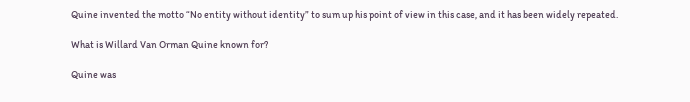Quine invented the motto “No entity without identity” to sum up his point of view in this case, and it has been widely repeated.

What is Willard Van Orman Quine known for?

Quine was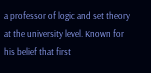a professor of logic and set theory at the university level. Known for his belief that first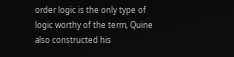order logic is the only type of logic worthy of the term, Quine also constructed his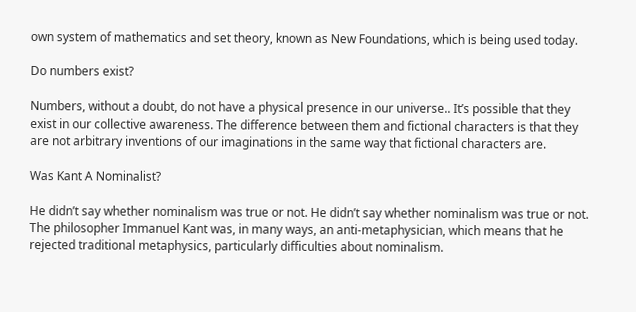own system of mathematics and set theory, known as New Foundations, which is being used today.

Do numbers exist?

Numbers, without a doubt, do not have a physical presence in our universe.. It’s possible that they exist in our collective awareness. The difference between them and fictional characters is that they are not arbitrary inventions of our imaginations in the same way that fictional characters are.

Was Kant A Nominalist?

He didn’t say whether nominalism was true or not. He didn’t say whether nominalism was true or not. The philosopher Immanuel Kant was, in many ways, an anti-metaphysician, which means that he rejected traditional metaphysics, particularly difficulties about nominalism.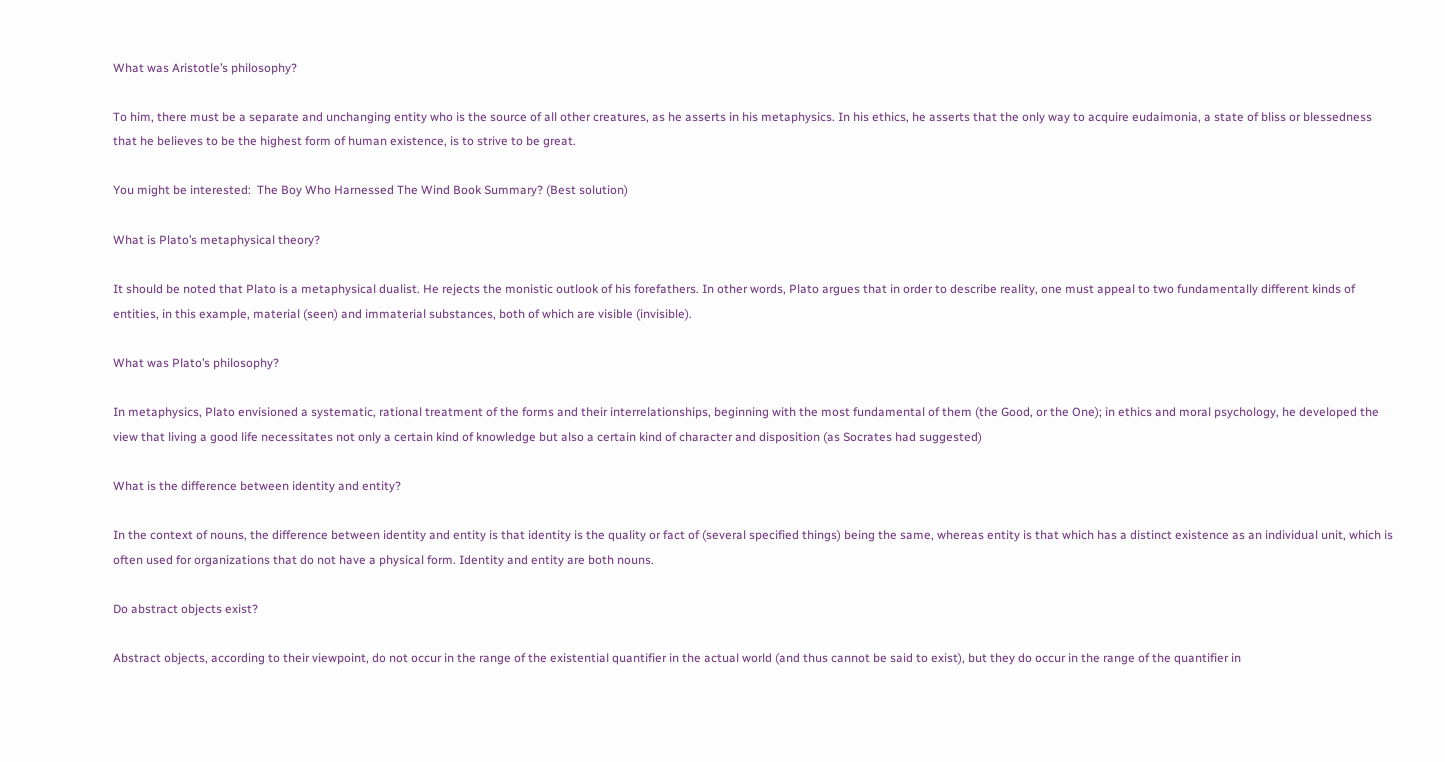What was Aristotle’s philosophy?

To him, there must be a separate and unchanging entity who is the source of all other creatures, as he asserts in his metaphysics. In his ethics, he asserts that the only way to acquire eudaimonia, a state of bliss or blessedness that he believes to be the highest form of human existence, is to strive to be great.

You might be interested:  The Boy Who Harnessed The Wind Book Summary? (Best solution)

What is Plato’s metaphysical theory?

It should be noted that Plato is a metaphysical dualist. He rejects the monistic outlook of his forefathers. In other words, Plato argues that in order to describe reality, one must appeal to two fundamentally different kinds of entities, in this example, material (seen) and immaterial substances, both of which are visible (invisible).

What was Plato’s philosophy?

In metaphysics, Plato envisioned a systematic, rational treatment of the forms and their interrelationships, beginning with the most fundamental of them (the Good, or the One); in ethics and moral psychology, he developed the view that living a good life necessitates not only a certain kind of knowledge but also a certain kind of character and disposition (as Socrates had suggested)

What is the difference between identity and entity?

In the context of nouns, the difference between identity and entity is that identity is the quality or fact of (several specified things) being the same, whereas entity is that which has a distinct existence as an individual unit, which is often used for organizations that do not have a physical form. Identity and entity are both nouns.

Do abstract objects exist?

Abstract objects, according to their viewpoint, do not occur in the range of the existential quantifier in the actual world (and thus cannot be said to exist), but they do occur in the range of the quantifier in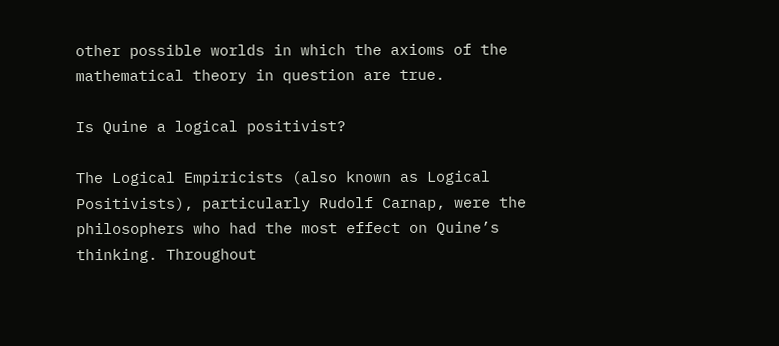other possible worlds in which the axioms of the mathematical theory in question are true.

Is Quine a logical positivist?

The Logical Empiricists (also known as Logical Positivists), particularly Rudolf Carnap, were the philosophers who had the most effect on Quine’s thinking. Throughout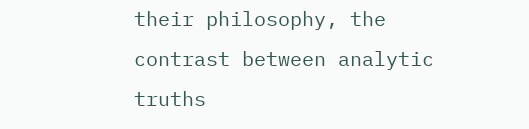their philosophy, the contrast between analytic truths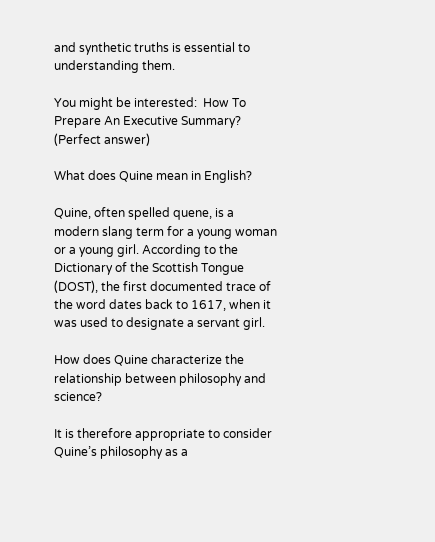and synthetic truths is essential to understanding them.

You might be interested:  How To Prepare An Executive Summary? (Perfect answer)

What does Quine mean in English?

Quine, often spelled quene, is a modern slang term for a young woman or a young girl. According to the Dictionary of the Scottish Tongue (DOST), the first documented trace of the word dates back to 1617, when it was used to designate a servant girl.

How does Quine characterize the relationship between philosophy and science?

It is therefore appropriate to consider Quine’s philosophy as a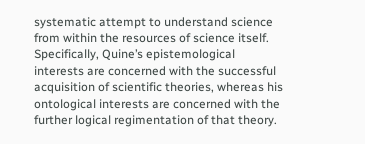systematic attempt to understand science from within the resources of science itself. Specifically, Quine’s epistemological interests are concerned with the successful acquisition of scientific theories, whereas his ontological interests are concerned with the further logical regimentation of that theory.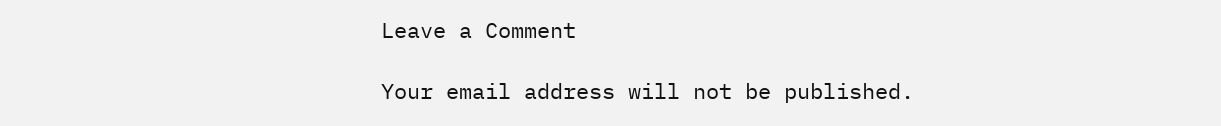Leave a Comment

Your email address will not be published.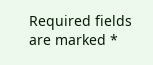Required fields are marked *